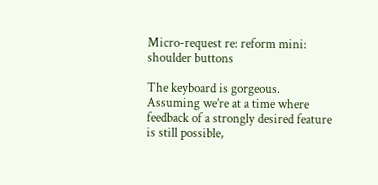Micro-request re: reform mini: shoulder buttons

The keyboard is gorgeous. Assuming we’re at a time where feedback of a strongly desired feature is still possible,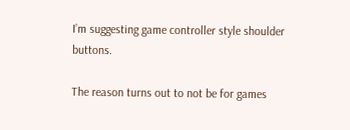I’m suggesting game controller style shoulder buttons.

The reason turns out to not be for games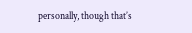personally, though that’s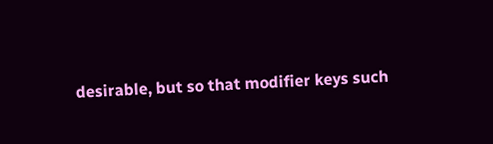desirable, but so that modifier keys such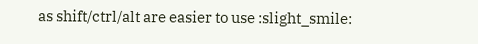as shift/ctrl/alt are easier to use :slight_smile: